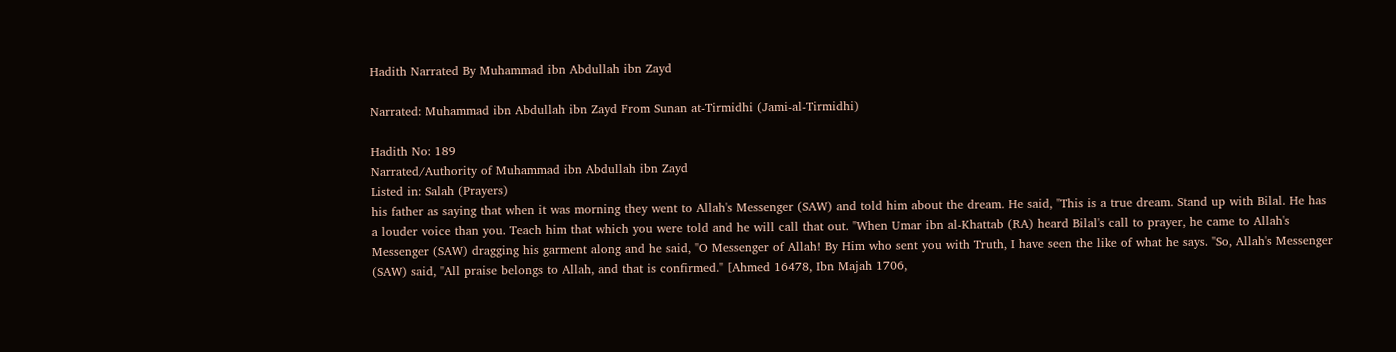Hadith Narrated By Muhammad ibn Abdullah ibn Zayd

Narrated: Muhammad ibn Abdullah ibn Zayd From Sunan at-Tirmidhi (Jami-al-Tirmidhi)

Hadith No: 189
Narrated/Authority of Muhammad ibn Abdullah ibn Zayd
Listed in: Salah (Prayers)
his father as saying that when it was morning they went to Allah's Messenger (SAW) and told him about the dream. He said, "This is a true dream. Stand up with Bilal. He has a louder voice than you. Teach him that which you were told and he will call that out. "When Umar ibn al-Khattab (RA) heard Bilal's call to prayer, he came to Allah's Messenger (SAW) dragging his garment along and he said, "O Messenger of Allah! By Him who sent you with Truth, I have seen the like of what he says. "So, Allah's Messenger (SAW) said, "All praise belongs to Allah, and that is confirmed." [Ahmed 16478, Ibn Majah 1706,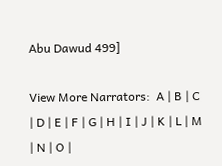Abu Dawud 499]

View More Narrators:  A | B | C | D | E | F | G | H | I | J | K | L | M | N | O |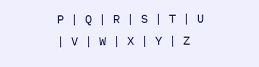P | Q | R | S | T | U | V | W | X | Y | Z